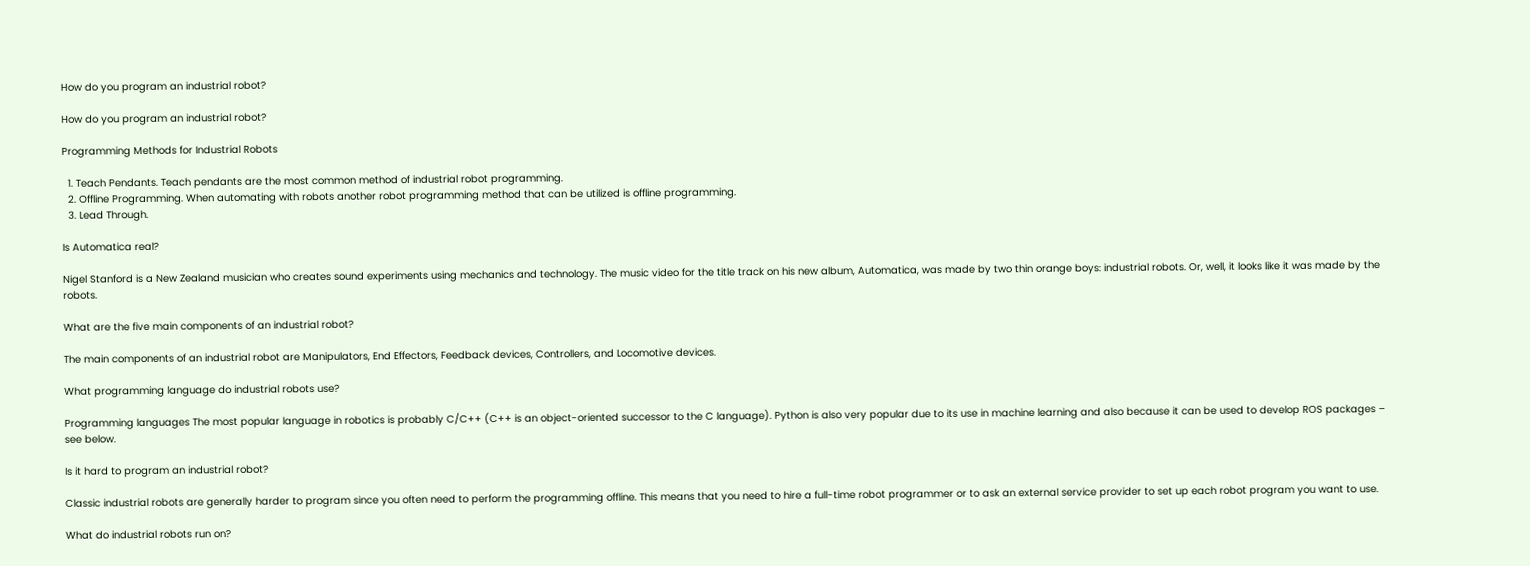How do you program an industrial robot?

How do you program an industrial robot?

Programming Methods for Industrial Robots

  1. Teach Pendants. Teach pendants are the most common method of industrial robot programming.
  2. Offline Programming. When automating with robots another robot programming method that can be utilized is offline programming.
  3. Lead Through.

Is Automatica real?

Nigel Stanford is a New Zealand musician who creates sound experiments using mechanics and technology. The music video for the title track on his new album, Automatica, was made by two thin orange boys: industrial robots. Or, well, it looks like it was made by the robots.

What are the five main components of an industrial robot?

The main components of an industrial robot are Manipulators, End Effectors, Feedback devices, Controllers, and Locomotive devices.

What programming language do industrial robots use?

Programming languages The most popular language in robotics is probably C/C++ (C++ is an object-oriented successor to the C language). Python is also very popular due to its use in machine learning and also because it can be used to develop ROS packages – see below.

Is it hard to program an industrial robot?

Classic industrial robots are generally harder to program since you often need to perform the programming offline. This means that you need to hire a full-time robot programmer or to ask an external service provider to set up each robot program you want to use.

What do industrial robots run on?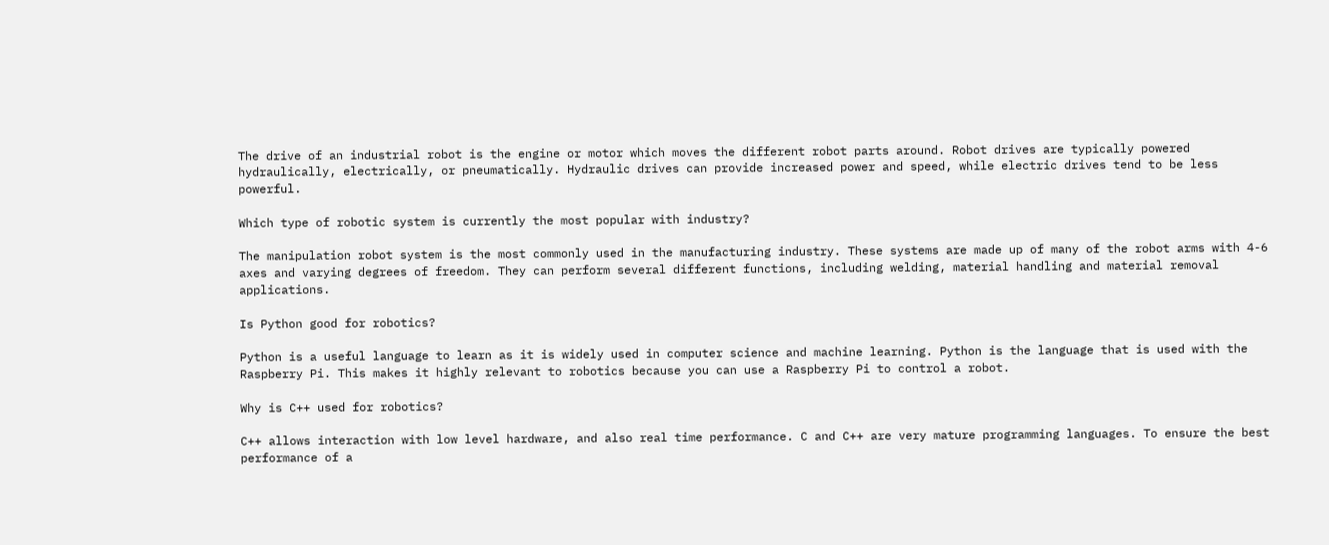The drive of an industrial robot is the engine or motor which moves the different robot parts around. Robot drives are typically powered hydraulically, electrically, or pneumatically. Hydraulic drives can provide increased power and speed, while electric drives tend to be less powerful.

Which type of robotic system is currently the most popular with industry?

The manipulation robot system is the most commonly used in the manufacturing industry. These systems are made up of many of the robot arms with 4-6 axes and varying degrees of freedom. They can perform several different functions, including welding, material handling and material removal applications.

Is Python good for robotics?

Python is a useful language to learn as it is widely used in computer science and machine learning. Python is the language that is used with the Raspberry Pi. This makes it highly relevant to robotics because you can use a Raspberry Pi to control a robot.

Why is C++ used for robotics?

C++ allows interaction with low level hardware, and also real time performance. C and C++ are very mature programming languages. To ensure the best performance of a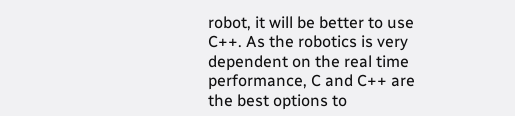robot, it will be better to use C++. As the robotics is very dependent on the real time performance, C and C++ are the best options to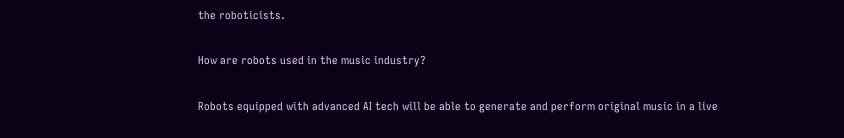the roboticists.

How are robots used in the music industry?

Robots equipped with advanced AI tech will be able to generate and perform original music in a live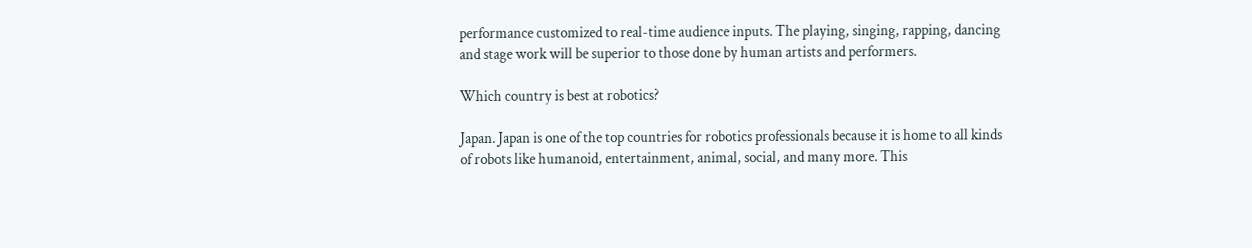performance customized to real-time audience inputs. The playing, singing, rapping, dancing and stage work will be superior to those done by human artists and performers.

Which country is best at robotics?

Japan. Japan is one of the top countries for robotics professionals because it is home to all kinds of robots like humanoid, entertainment, animal, social, and many more. This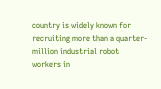country is widely known for recruiting more than a quarter-million industrial robot workers in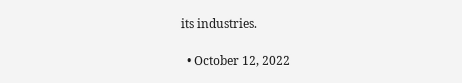its industries.

  • October 12, 2022